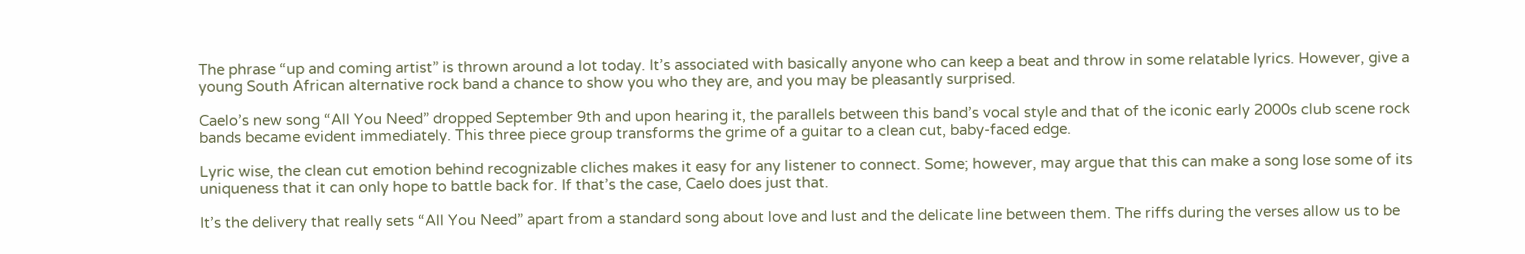The phrase “up and coming artist” is thrown around a lot today. It’s associated with basically anyone who can keep a beat and throw in some relatable lyrics. However, give a young South African alternative rock band a chance to show you who they are, and you may be pleasantly surprised.

Caelo’s new song “All You Need” dropped September 9th and upon hearing it, the parallels between this band’s vocal style and that of the iconic early 2000s club scene rock bands became evident immediately. This three piece group transforms the grime of a guitar to a clean cut, baby-faced edge.

Lyric wise, the clean cut emotion behind recognizable cliches makes it easy for any listener to connect. Some; however, may argue that this can make a song lose some of its uniqueness that it can only hope to battle back for. If that’s the case, Caelo does just that.

It’s the delivery that really sets “All You Need” apart from a standard song about love and lust and the delicate line between them. The riffs during the verses allow us to be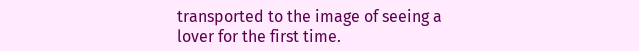transported to the image of seeing a lover for the first time.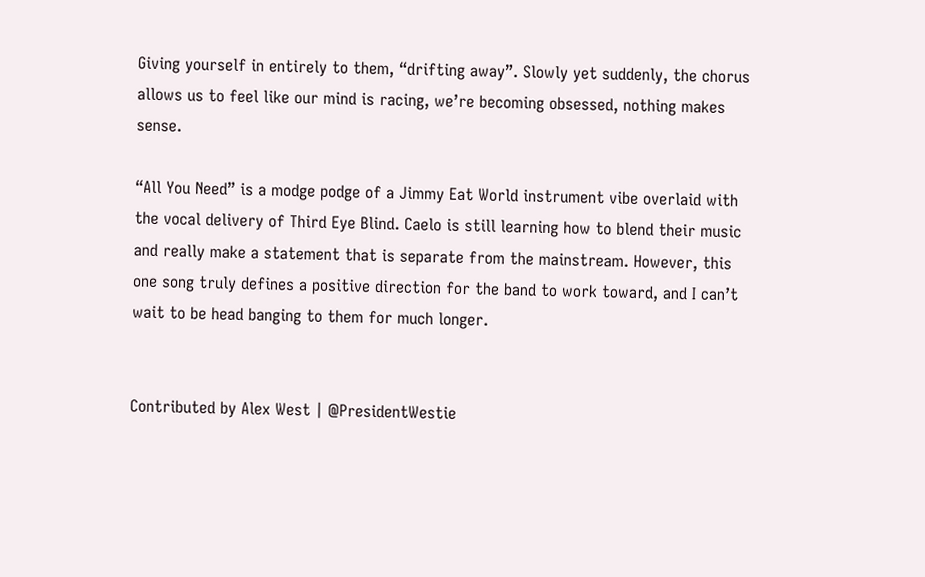Giving yourself in entirely to them, “drifting away”. Slowly yet suddenly, the chorus allows us to feel like our mind is racing, we’re becoming obsessed, nothing makes sense.

“All You Need” is a modge podge of a Jimmy Eat World instrument vibe overlaid with the vocal delivery of Third Eye Blind. Caelo is still learning how to blend their music and really make a statement that is separate from the mainstream. However, this one song truly defines a positive direction for the band to work toward, and I can’t wait to be head banging to them for much longer.


Contributed by Alex West | @PresidentWestie